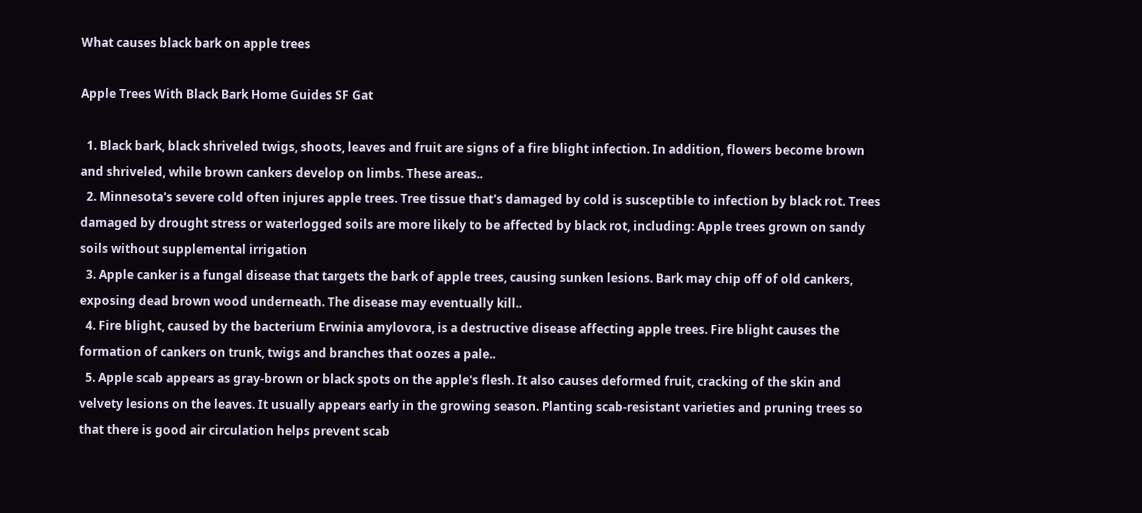What causes black bark on apple trees

Apple Trees With Black Bark Home Guides SF Gat

  1. Black bark, black shriveled twigs, shoots, leaves and fruit are signs of a fire blight infection. In addition, flowers become brown and shriveled, while brown cankers develop on limbs. These areas..
  2. Minnesota's severe cold often injures apple trees. Tree tissue that's damaged by cold is susceptible to infection by black rot. Trees damaged by drought stress or waterlogged soils are more likely to be affected by black rot, including: Apple trees grown on sandy soils without supplemental irrigation
  3. Apple canker is a fungal disease that targets the bark of apple trees, causing sunken lesions. Bark may chip off of old cankers, exposing dead brown wood underneath. The disease may eventually kill..
  4. Fire blight, caused by the bacterium Erwinia amylovora, is a destructive disease affecting apple trees. Fire blight causes the formation of cankers on trunk, twigs and branches that oozes a pale..
  5. Apple scab appears as gray-brown or black spots on the apple's flesh. It also causes deformed fruit, cracking of the skin and velvety lesions on the leaves. It usually appears early in the growing season. Planting scab-resistant varieties and pruning trees so that there is good air circulation helps prevent scab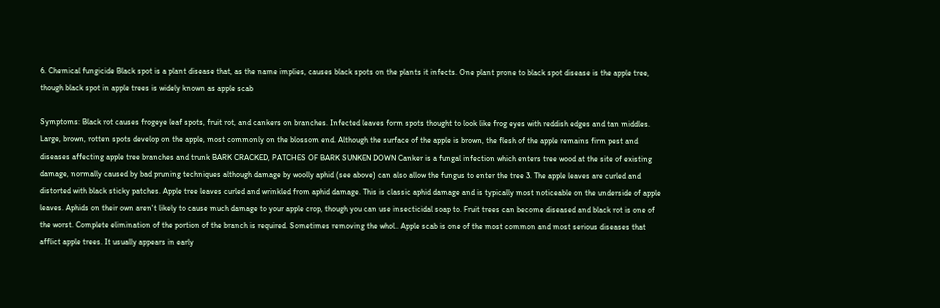6. Chemical fungicide Black spot is a plant disease that, as the name implies, causes black spots on the plants it infects. One plant prone to black spot disease is the apple tree, though black spot in apple trees is widely known as apple scab

Symptoms: Black rot causes frogeye leaf spots, fruit rot, and cankers on branches. Infected leaves form spots thought to look like frog eyes with reddish edges and tan middles. Large, brown, rotten spots develop on the apple, most commonly on the blossom end. Although the surface of the apple is brown, the flesh of the apple remains firm pest and diseases affecting apple tree branches and trunk BARK CRACKED, PATCHES OF BARK SUNKEN DOWN Canker is a fungal infection which enters tree wood at the site of existing damage, normally caused by bad pruning techniques although damage by woolly aphid (see above) can also allow the fungus to enter the tree 3. The apple leaves are curled and distorted with black sticky patches. Apple tree leaves curled and wrinkled from aphid damage. This is classic aphid damage and is typically most noticeable on the underside of apple leaves. Aphids on their own aren't likely to cause much damage to your apple crop, though you can use insecticidal soap to. Fruit trees can become diseased and black rot is one of the worst. Complete elimination of the portion of the branch is required. Sometimes removing the whol.. Apple scab is one of the most common and most serious diseases that afflict apple trees. It usually appears in early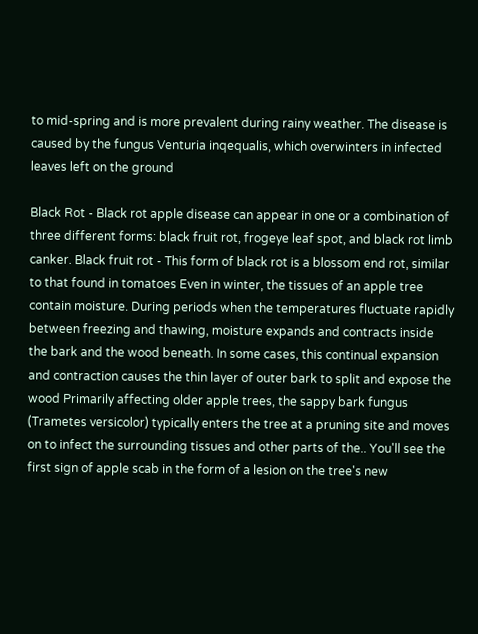to mid-spring and is more prevalent during rainy weather. The disease is caused by the fungus Venturia inqequalis, which overwinters in infected leaves left on the ground

Black Rot - Black rot apple disease can appear in one or a combination of three different forms: black fruit rot, frogeye leaf spot, and black rot limb canker. Black fruit rot - This form of black rot is a blossom end rot, similar to that found in tomatoes Even in winter, the tissues of an apple tree contain moisture. During periods when the temperatures fluctuate rapidly between freezing and thawing, moisture expands and contracts inside the bark and the wood beneath. In some cases, this continual expansion and contraction causes the thin layer of outer bark to split and expose the wood Primarily affecting older apple trees, the sappy bark fungus (Trametes versicolor) typically enters the tree at a pruning site and moves on to infect the surrounding tissues and other parts of the.. You'll see the first sign of apple scab in the form of a lesion on the tree's new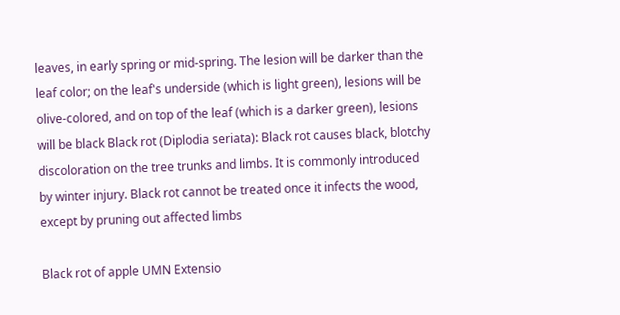leaves, in early spring or mid-spring. The lesion will be darker than the leaf color; on the leaf's underside (which is light green), lesions will be olive-colored, and on top of the leaf (which is a darker green), lesions will be black Black rot (Diplodia seriata): Black rot causes black, blotchy discoloration on the tree trunks and limbs. It is commonly introduced by winter injury. Black rot cannot be treated once it infects the wood, except by pruning out affected limbs

Black rot of apple UMN Extensio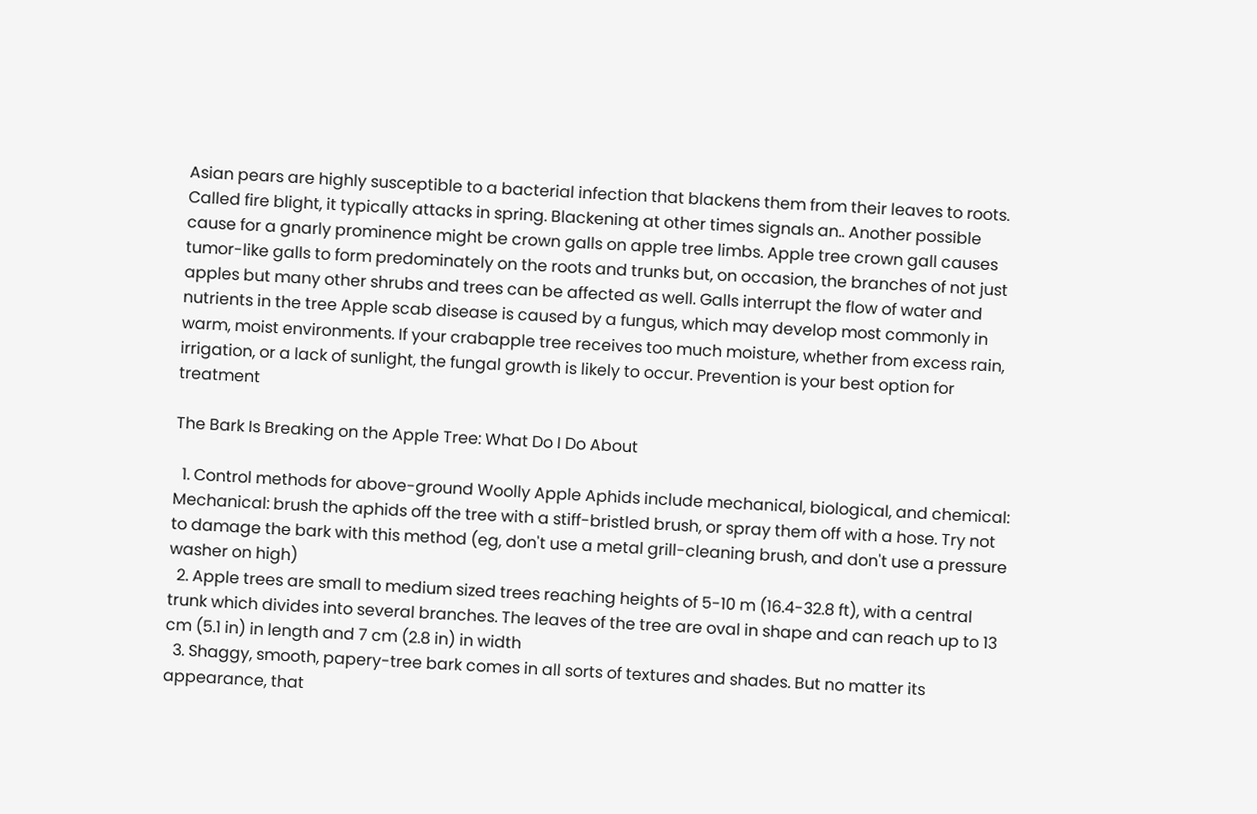Asian pears are highly susceptible to a bacterial infection that blackens them from their leaves to roots. Called fire blight, it typically attacks in spring. Blackening at other times signals an.. Another possible cause for a gnarly prominence might be crown galls on apple tree limbs. Apple tree crown gall causes tumor-like galls to form predominately on the roots and trunks but, on occasion, the branches of not just apples but many other shrubs and trees can be affected as well. Galls interrupt the flow of water and nutrients in the tree Apple scab disease is caused by a fungus, which may develop most commonly in warm, moist environments. If your crabapple tree receives too much moisture, whether from excess rain, irrigation, or a lack of sunlight, the fungal growth is likely to occur. Prevention is your best option for treatment

The Bark Is Breaking on the Apple Tree: What Do I Do About

  1. Control methods for above-ground Woolly Apple Aphids include mechanical, biological, and chemical: Mechanical: brush the aphids off the tree with a stiff-bristled brush, or spray them off with a hose. Try not to damage the bark with this method (eg, don't use a metal grill-cleaning brush, and don't use a pressure washer on high)
  2. Apple trees are small to medium sized trees reaching heights of 5-10 m (16.4-32.8 ft), with a central trunk which divides into several branches. The leaves of the tree are oval in shape and can reach up to 13 cm (5.1 in) in length and 7 cm (2.8 in) in width
  3. Shaggy, smooth, papery-tree bark comes in all sorts of textures and shades. But no matter its appearance, that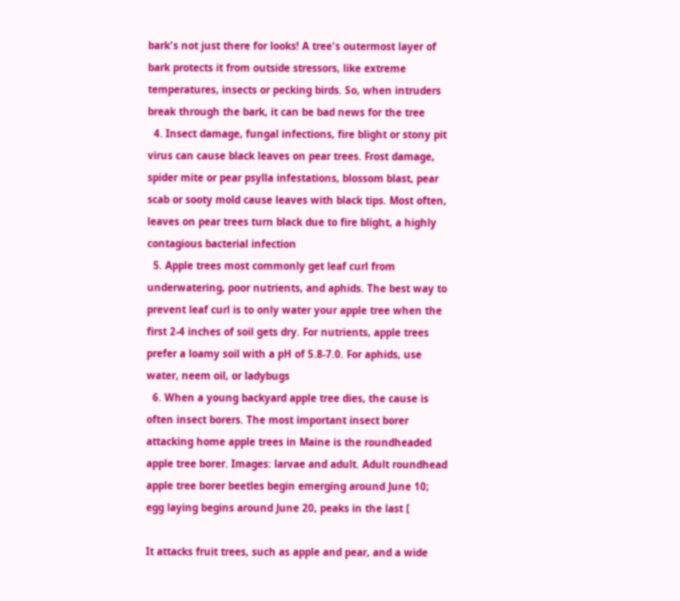bark's not just there for looks! A tree's outermost layer of bark protects it from outside stressors, like extreme temperatures, insects or pecking birds. So, when intruders break through the bark, it can be bad news for the tree
  4. Insect damage, fungal infections, fire blight or stony pit virus can cause black leaves on pear trees. Frost damage, spider mite or pear psylla infestations, blossom blast, pear scab or sooty mold cause leaves with black tips. Most often, leaves on pear trees turn black due to fire blight, a highly contagious bacterial infection
  5. Apple trees most commonly get leaf curl from underwatering, poor nutrients, and aphids. The best way to prevent leaf curl is to only water your apple tree when the first 2-4 inches of soil gets dry. For nutrients, apple trees prefer a loamy soil with a pH of 5.8-7.0. For aphids, use water, neem oil, or ladybugs
  6. When a young backyard apple tree dies, the cause is often insect borers. The most important insect borer attacking home apple trees in Maine is the roundheaded apple tree borer. Images: larvae and adult. Adult roundhead apple tree borer beetles begin emerging around June 10; egg laying begins around June 20, peaks in the last [

It attacks fruit trees, such as apple and pear, and a wide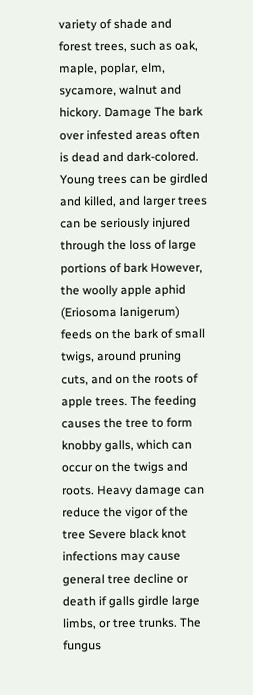variety of shade and forest trees, such as oak, maple, poplar, elm, sycamore, walnut and hickory. Damage The bark over infested areas often is dead and dark-colored. Young trees can be girdled and killed, and larger trees can be seriously injured through the loss of large portions of bark However, the woolly apple aphid (Eriosoma lanigerum) feeds on the bark of small twigs, around pruning cuts, and on the roots of apple trees. The feeding causes the tree to form knobby galls, which can occur on the twigs and roots. Heavy damage can reduce the vigor of the tree Severe black knot infections may cause general tree decline or death if galls girdle large limbs, or tree trunks. The fungus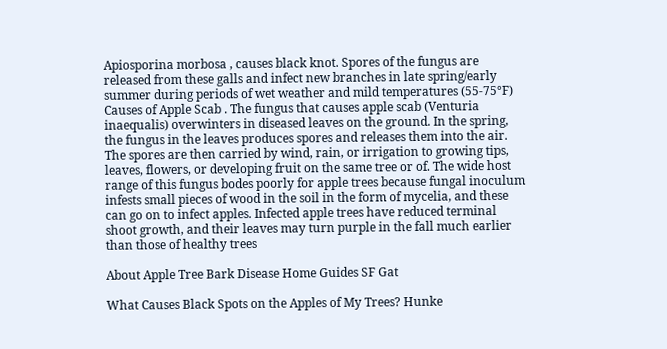Apiosporina morbosa , causes black knot. Spores of the fungus are released from these galls and infect new branches in late spring/early summer during periods of wet weather and mild temperatures (55-75°F) Causes of Apple Scab . The fungus that causes apple scab (Venturia inaequalis) overwinters in diseased leaves on the ground. In the spring, the fungus in the leaves produces spores and releases them into the air. The spores are then carried by wind, rain, or irrigation to growing tips, leaves, flowers, or developing fruit on the same tree or of. The wide host range of this fungus bodes poorly for apple trees because fungal inoculum infests small pieces of wood in the soil in the form of mycelia, and these can go on to infect apples. Infected apple trees have reduced terminal shoot growth, and their leaves may turn purple in the fall much earlier than those of healthy trees

About Apple Tree Bark Disease Home Guides SF Gat

What Causes Black Spots on the Apples of My Trees? Hunke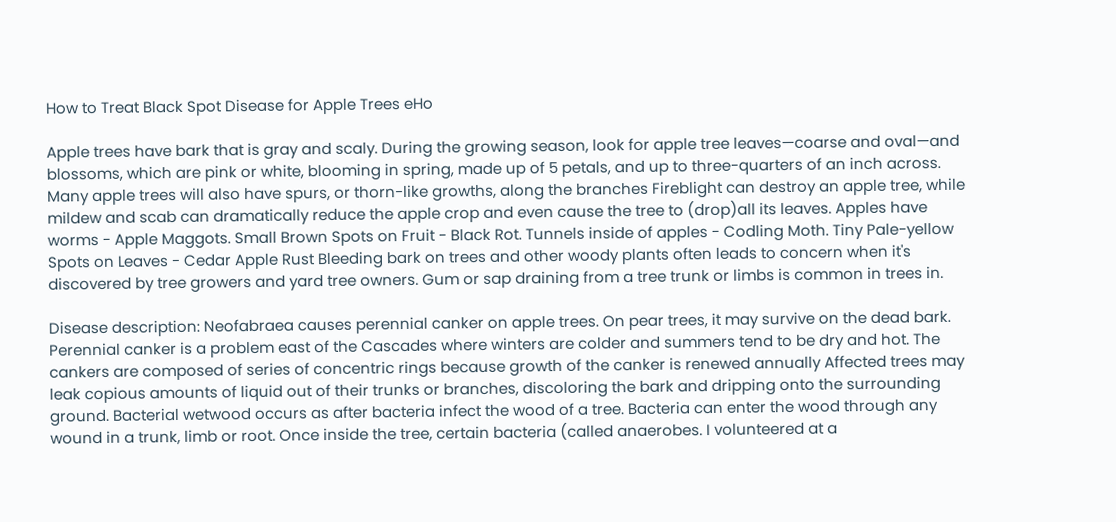How to Treat Black Spot Disease for Apple Trees eHo

Apple trees have bark that is gray and scaly. During the growing season, look for apple tree leaves—coarse and oval—and blossoms, which are pink or white, blooming in spring, made up of 5 petals, and up to three-quarters of an inch across. Many apple trees will also have spurs, or thorn-like growths, along the branches Fireblight can destroy an apple tree, while mildew and scab can dramatically reduce the apple crop and even cause the tree to (drop)all its leaves. Apples have worms - Apple Maggots. Small Brown Spots on Fruit - Black Rot. Tunnels inside of apples - Codling Moth. Tiny Pale-yellow Spots on Leaves - Cedar Apple Rust Bleeding bark on trees and other woody plants often leads to concern when it's discovered by tree growers and yard tree owners. Gum or sap draining from a tree trunk or limbs is common in trees in.

Disease description: Neofabraea causes perennial canker on apple trees. On pear trees, it may survive on the dead bark. Perennial canker is a problem east of the Cascades where winters are colder and summers tend to be dry and hot. The cankers are composed of series of concentric rings because growth of the canker is renewed annually Affected trees may leak copious amounts of liquid out of their trunks or branches, discoloring the bark and dripping onto the surrounding ground. Bacterial wetwood occurs as after bacteria infect the wood of a tree. Bacteria can enter the wood through any wound in a trunk, limb or root. Once inside the tree, certain bacteria (called anaerobes. I volunteered at a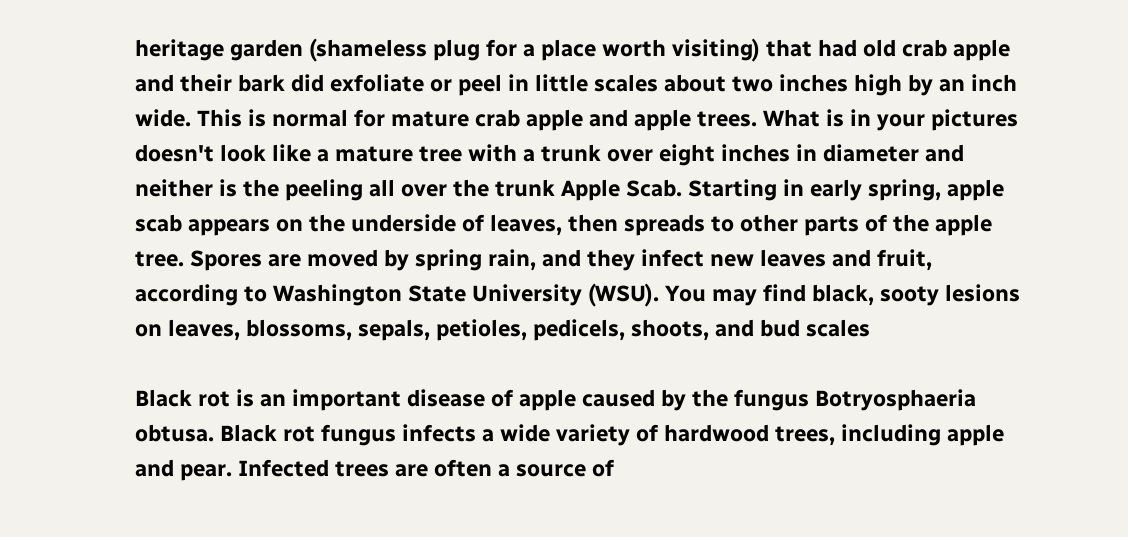heritage garden (shameless plug for a place worth visiting) that had old crab apple and their bark did exfoliate or peel in little scales about two inches high by an inch wide. This is normal for mature crab apple and apple trees. What is in your pictures doesn't look like a mature tree with a trunk over eight inches in diameter and neither is the peeling all over the trunk Apple Scab. Starting in early spring, apple scab appears on the underside of leaves, then spreads to other parts of the apple tree. Spores are moved by spring rain, and they infect new leaves and fruit, according to Washington State University (WSU). You may find black, sooty lesions on leaves, blossoms, sepals, petioles, pedicels, shoots, and bud scales

Black rot is an important disease of apple caused by the fungus Botryosphaeria obtusa. Black rot fungus infects a wide variety of hardwood trees, including apple and pear. Infected trees are often a source of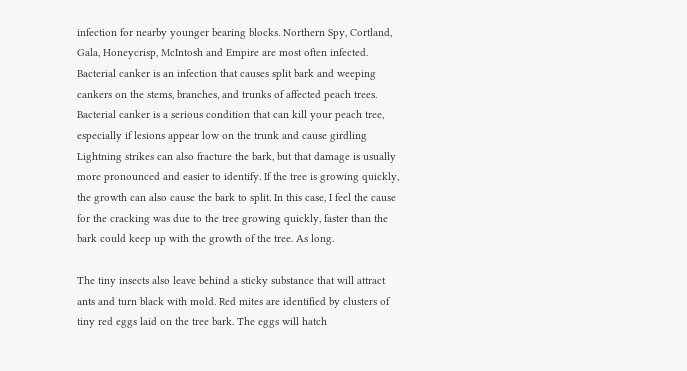infection for nearby younger bearing blocks. Northern Spy, Cortland, Gala, Honeycrisp, McIntosh and Empire are most often infected. Bacterial canker is an infection that causes split bark and weeping cankers on the stems, branches, and trunks of affected peach trees. Bacterial canker is a serious condition that can kill your peach tree, especially if lesions appear low on the trunk and cause girdling Lightning strikes can also fracture the bark, but that damage is usually more pronounced and easier to identify. If the tree is growing quickly, the growth can also cause the bark to split. In this case, I feel the cause for the cracking was due to the tree growing quickly, faster than the bark could keep up with the growth of the tree. As long.

The tiny insects also leave behind a sticky substance that will attract ants and turn black with mold. Red mites are identified by clusters of tiny red eggs laid on the tree bark. The eggs will hatch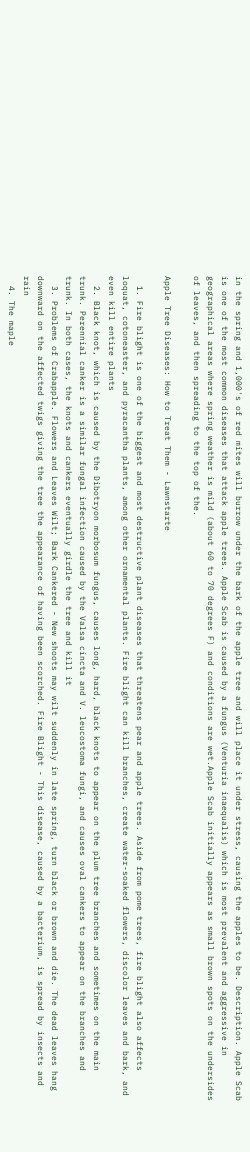in the spring and 1,000's of red mites will burrow under the bark of the apple tree and will place it under stress, causing the apples to be. Description. Apple Scab is one of the most common diseases that attack apple trees. Apple Scab is caused by a fungus (Venturia inaequalis) which is most prevalent and aggressive in geographical areas where spring weather is mild (about 60 to 70 degrees F) and conditions are wet.Apple Scab initially appears as small brown spots on the undersides of leaves, and then spreading to the top of the.

Apple Tree Diseases: How to Treat Them - Lawnstarte

  1. Fire blight is one of the biggest and most destructive plant diseases that threatens pear and apple trees. Aside from pome trees, fire blight also affects loquat, cotoneaster, and pyracantha plants, among other ornamental plants. Fire blight can kill branches, create water-soaked flowers, discolor leaves and bark, and even kill entire plants
  2. Black knot, which is caused by the Dibotryon morbosum fungus, causes long, hard, black knots to appear on the plum tree branches and sometimes on the main trunk. Perennial canker is a similar fungal infection caused by the Valsa cincta and V. leucostoma fungi, and causes oval cankers to appear on the branches and trunk. In both cases, the knots and cankers eventually girdle the tree and kill it
  3. Problems of Crabapple. Flowers and Leaves Wilt; Bark Cankered - New shoots may wilt suddenly in late spring, turn black or brown and die. The dead leaves hang downward on the affected twigs giving the tree the appearance of having been scorched. Fire Blight - This disease, caused by a bacterium, is spread by insects and rain
  4. The maple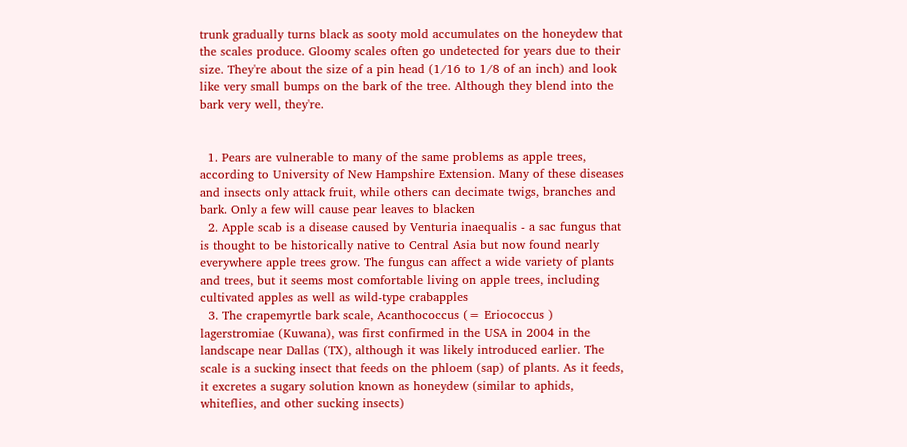trunk gradually turns black as sooty mold accumulates on the honeydew that the scales produce. Gloomy scales often go undetected for years due to their size. They're about the size of a pin head (1/16 to 1/8 of an inch) and look like very small bumps on the bark of the tree. Although they blend into the bark very well, they're.


  1. Pears are vulnerable to many of the same problems as apple trees, according to University of New Hampshire Extension. Many of these diseases and insects only attack fruit, while others can decimate twigs, branches and bark. Only a few will cause pear leaves to blacken
  2. Apple scab is a disease caused by Venturia inaequalis - a sac fungus that is thought to be historically native to Central Asia but now found nearly everywhere apple trees grow. The fungus can affect a wide variety of plants and trees, but it seems most comfortable living on apple trees, including cultivated apples as well as wild-type crabapples
  3. The crapemyrtle bark scale, Acanthococcus (= Eriococcus ) lagerstromiae (Kuwana), was first confirmed in the USA in 2004 in the landscape near Dallas (TX), although it was likely introduced earlier. The scale is a sucking insect that feeds on the phloem (sap) of plants. As it feeds, it excretes a sugary solution known as honeydew (similar to aphids, whiteflies, and other sucking insects)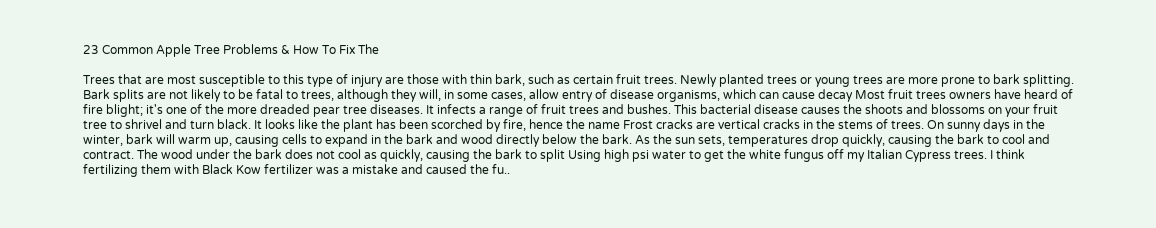23 Common Apple Tree Problems & How To Fix The

Trees that are most susceptible to this type of injury are those with thin bark, such as certain fruit trees. Newly planted trees or young trees are more prone to bark splitting. Bark splits are not likely to be fatal to trees, although they will, in some cases, allow entry of disease organisms, which can cause decay Most fruit trees owners have heard of fire blight; it's one of the more dreaded pear tree diseases. It infects a range of fruit trees and bushes. This bacterial disease causes the shoots and blossoms on your fruit tree to shrivel and turn black. It looks like the plant has been scorched by fire, hence the name Frost cracks are vertical cracks in the stems of trees. On sunny days in the winter, bark will warm up, causing cells to expand in the bark and wood directly below the bark. As the sun sets, temperatures drop quickly, causing the bark to cool and contract. The wood under the bark does not cool as quickly, causing the bark to split Using high psi water to get the white fungus off my Italian Cypress trees. I think fertilizing them with Black Kow fertilizer was a mistake and caused the fu..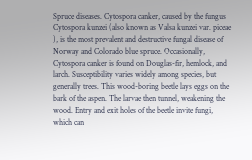Spruce diseases. Cytospora canker, caused by the fungus Cytospora kunzei (also known as Valsa kunzei var. piceae ), is the most prevalent and destructive fungal disease of Norway and Colorado blue spruce. Occasionally, Cytospora canker is found on Douglas-fir, hemlock, and larch. Susceptibility varies widely among species, but generally trees. This wood-boring beetle lays eggs on the bark of the aspen. The larvae then tunnel, weakening the wood. Entry and exit holes of the beetle invite fungi, which can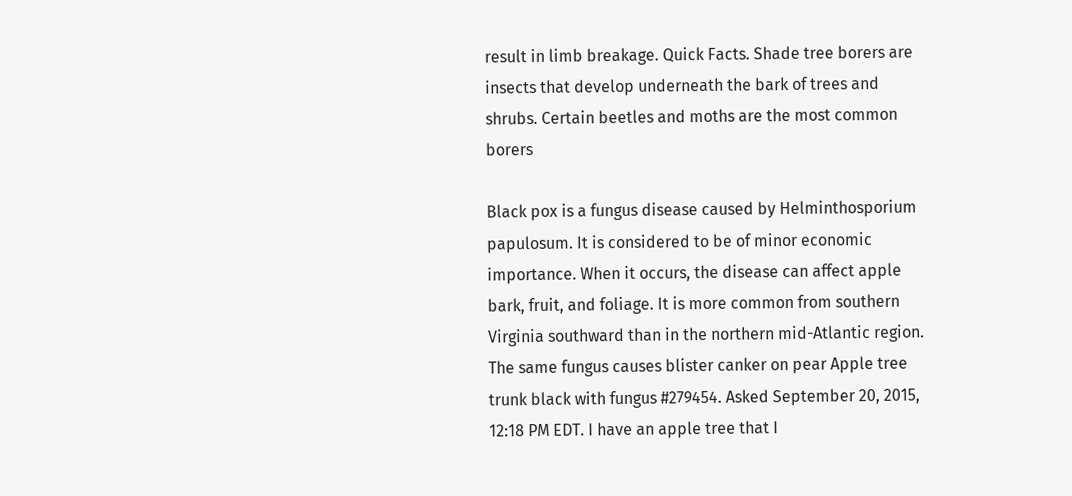result in limb breakage. Quick Facts. Shade tree borers are insects that develop underneath the bark of trees and shrubs. Certain beetles and moths are the most common borers

Black pox is a fungus disease caused by Helminthosporium papulosum. It is considered to be of minor economic importance. When it occurs, the disease can affect apple bark, fruit, and foliage. It is more common from southern Virginia southward than in the northern mid-Atlantic region. The same fungus causes blister canker on pear Apple tree trunk black with fungus #279454. Asked September 20, 2015, 12:18 PM EDT. I have an apple tree that I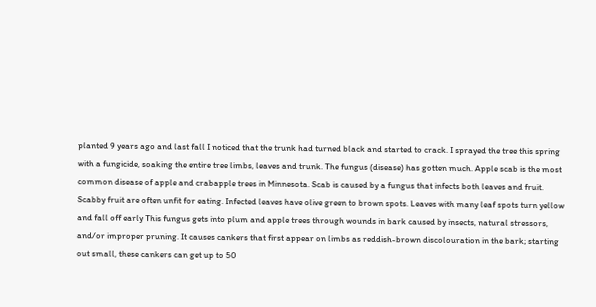planted 9 years ago and last fall I noticed that the trunk had turned black and started to crack. I sprayed the tree this spring with a fungicide, soaking the entire tree limbs, leaves and trunk. The fungus (disease) has gotten much. Apple scab is the most common disease of apple and crabapple trees in Minnesota. Scab is caused by a fungus that infects both leaves and fruit. Scabby fruit are often unfit for eating. Infected leaves have olive green to brown spots. Leaves with many leaf spots turn yellow and fall off early This fungus gets into plum and apple trees through wounds in bark caused by insects, natural stressors, and/or improper pruning. It causes cankers that first appear on limbs as reddish-brown discolouration in the bark; starting out small, these cankers can get up to 50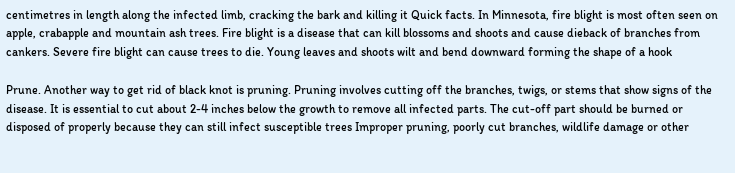centimetres in length along the infected limb, cracking the bark and killing it Quick facts. In Minnesota, fire blight is most often seen on apple, crabapple and mountain ash trees. Fire blight is a disease that can kill blossoms and shoots and cause dieback of branches from cankers. Severe fire blight can cause trees to die. Young leaves and shoots wilt and bend downward forming the shape of a hook

Prune. Another way to get rid of black knot is pruning. Pruning involves cutting off the branches, twigs, or stems that show signs of the disease. It is essential to cut about 2-4 inches below the growth to remove all infected parts. The cut-off part should be burned or disposed of properly because they can still infect susceptible trees Improper pruning, poorly cut branches, wildlife damage or other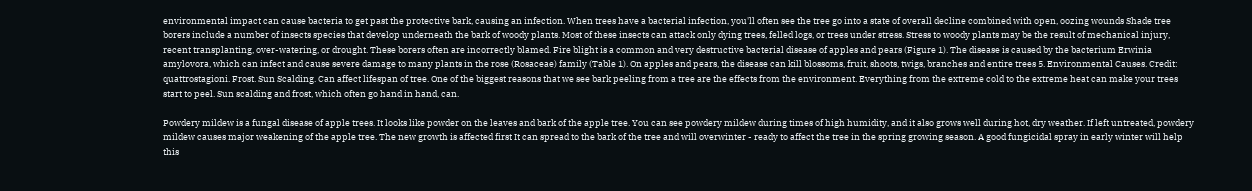environmental impact can cause bacteria to get past the protective bark, causing an infection. When trees have a bacterial infection, you'll often see the tree go into a state of overall decline combined with open, oozing wounds Shade tree borers include a number of insects species that develop underneath the bark of woody plants. Most of these insects can attack only dying trees, felled logs, or trees under stress. Stress to woody plants may be the result of mechanical injury, recent transplanting, over-watering, or drought. These borers often are incorrectly blamed. Fire blight is a common and very destructive bacterial disease of apples and pears (Figure 1). The disease is caused by the bacterium Erwinia amylovora, which can infect and cause severe damage to many plants in the rose (Rosaceae) family (Table 1). On apples and pears, the disease can kill blossoms, fruit, shoots, twigs, branches and entire trees 5. Environmental Causes. Credit: quattrostagioni. Frost. Sun Scalding. Can affect lifespan of tree. One of the biggest reasons that we see bark peeling from a tree are the effects from the environment. Everything from the extreme cold to the extreme heat can make your trees start to peel. Sun scalding and frost, which often go hand in hand, can.

Powdery mildew is a fungal disease of apple trees. It looks like powder on the leaves and bark of the apple tree. You can see powdery mildew during times of high humidity, and it also grows well during hot, dry weather. If left untreated, powdery mildew causes major weakening of the apple tree. The new growth is affected first It can spread to the bark of the tree and will overwinter - ready to affect the tree in the spring growing season. A good fungicidal spray in early winter will help this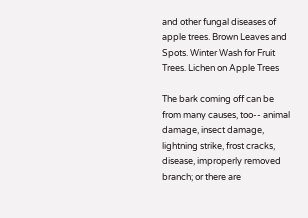and other fungal diseases of apple trees. Brown Leaves and Spots. Winter Wash for Fruit Trees. Lichen on Apple Trees

The bark coming off can be from many causes, too-- animal damage, insect damage, lightning strike, frost cracks, disease, improperly removed branch; or there are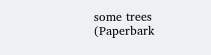some trees (Paperbark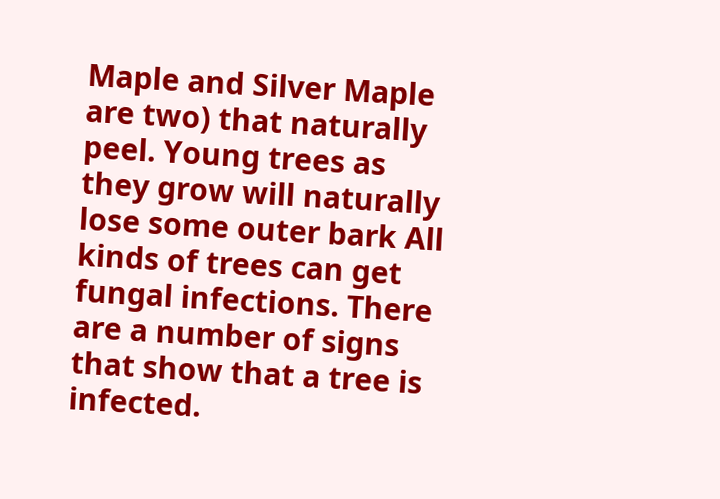Maple and Silver Maple are two) that naturally peel. Young trees as they grow will naturally lose some outer bark All kinds of trees can get fungal infections. There are a number of signs that show that a tree is infected.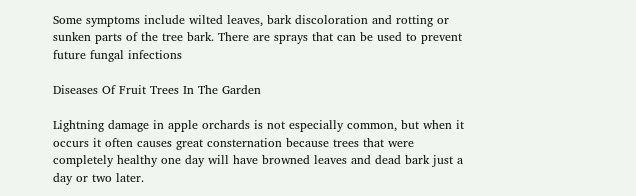Some symptoms include wilted leaves, bark discoloration and rotting or sunken parts of the tree bark. There are sprays that can be used to prevent future fungal infections

Diseases Of Fruit Trees In The Garden

Lightning damage in apple orchards is not especially common, but when it occurs it often causes great consternation because trees that were completely healthy one day will have browned leaves and dead bark just a day or two later.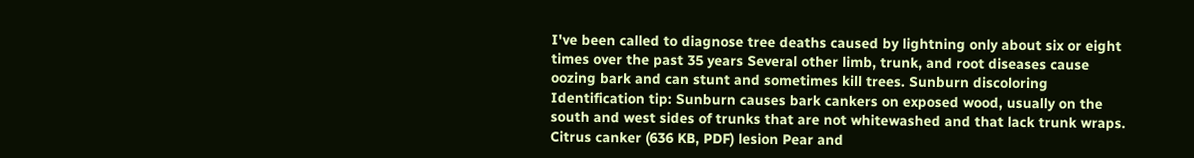I've been called to diagnose tree deaths caused by lightning only about six or eight times over the past 35 years Several other limb, trunk, and root diseases cause oozing bark and can stunt and sometimes kill trees. Sunburn discoloring Identification tip: Sunburn causes bark cankers on exposed wood, usually on the south and west sides of trunks that are not whitewashed and that lack trunk wraps. Citrus canker (636 KB, PDF) lesion Pear and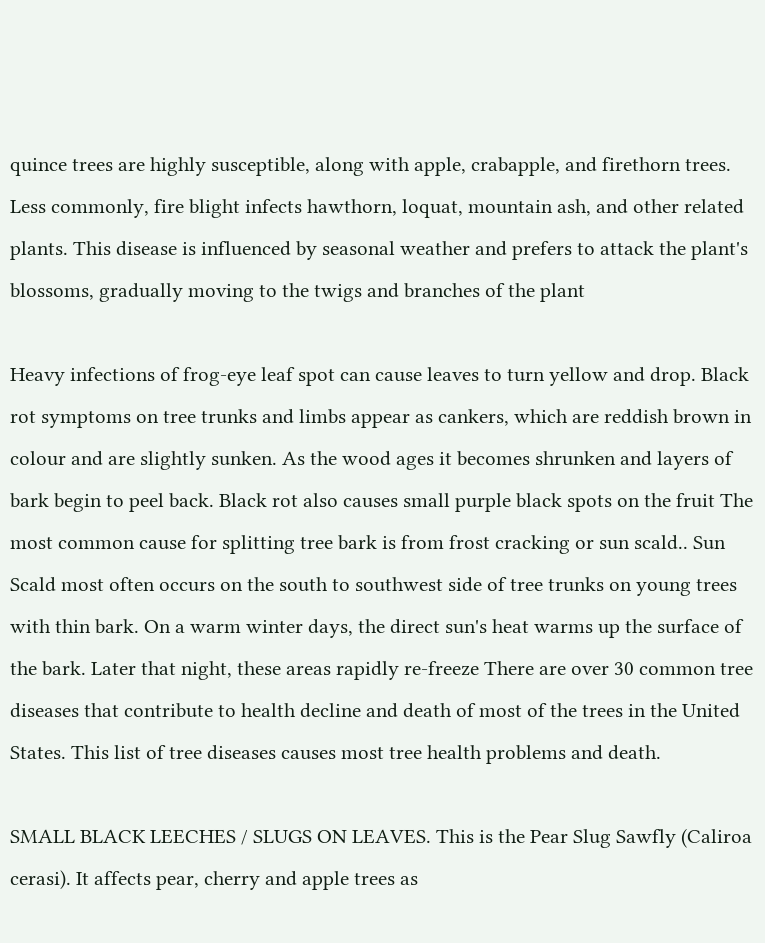quince trees are highly susceptible, along with apple, crabapple, and firethorn trees. Less commonly, fire blight infects hawthorn, loquat, mountain ash, and other related plants. This disease is influenced by seasonal weather and prefers to attack the plant's blossoms, gradually moving to the twigs and branches of the plant

Heavy infections of frog-eye leaf spot can cause leaves to turn yellow and drop. Black rot symptoms on tree trunks and limbs appear as cankers, which are reddish brown in colour and are slightly sunken. As the wood ages it becomes shrunken and layers of bark begin to peel back. Black rot also causes small purple black spots on the fruit The most common cause for splitting tree bark is from frost cracking or sun scald.. Sun Scald most often occurs on the south to southwest side of tree trunks on young trees with thin bark. On a warm winter days, the direct sun's heat warms up the surface of the bark. Later that night, these areas rapidly re-freeze There are over 30 common tree diseases that contribute to health decline and death of most of the trees in the United States. This list of tree diseases causes most tree health problems and death.

SMALL BLACK LEECHES / SLUGS ON LEAVES. This is the Pear Slug Sawfly (Caliroa cerasi). It affects pear, cherry and apple trees as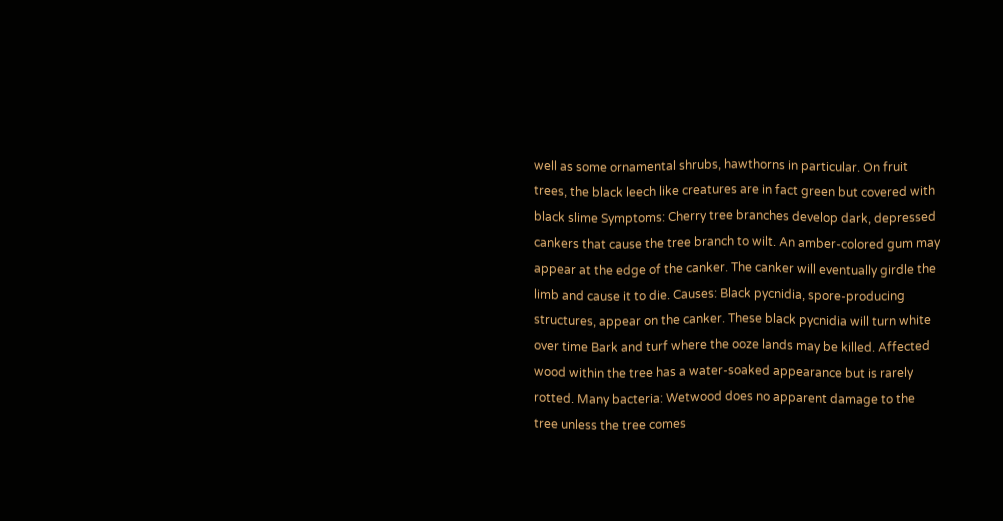well as some ornamental shrubs, hawthorns in particular. On fruit trees, the black leech like creatures are in fact green but covered with black slime Symptoms: Cherry tree branches develop dark, depressed cankers that cause the tree branch to wilt. An amber-colored gum may appear at the edge of the canker. The canker will eventually girdle the limb and cause it to die. Causes: Black pycnidia, spore-producing structures, appear on the canker. These black pycnidia will turn white over time Bark and turf where the ooze lands may be killed. Affected wood within the tree has a water-soaked appearance but is rarely rotted. Many bacteria: Wetwood does no apparent damage to the tree unless the tree comes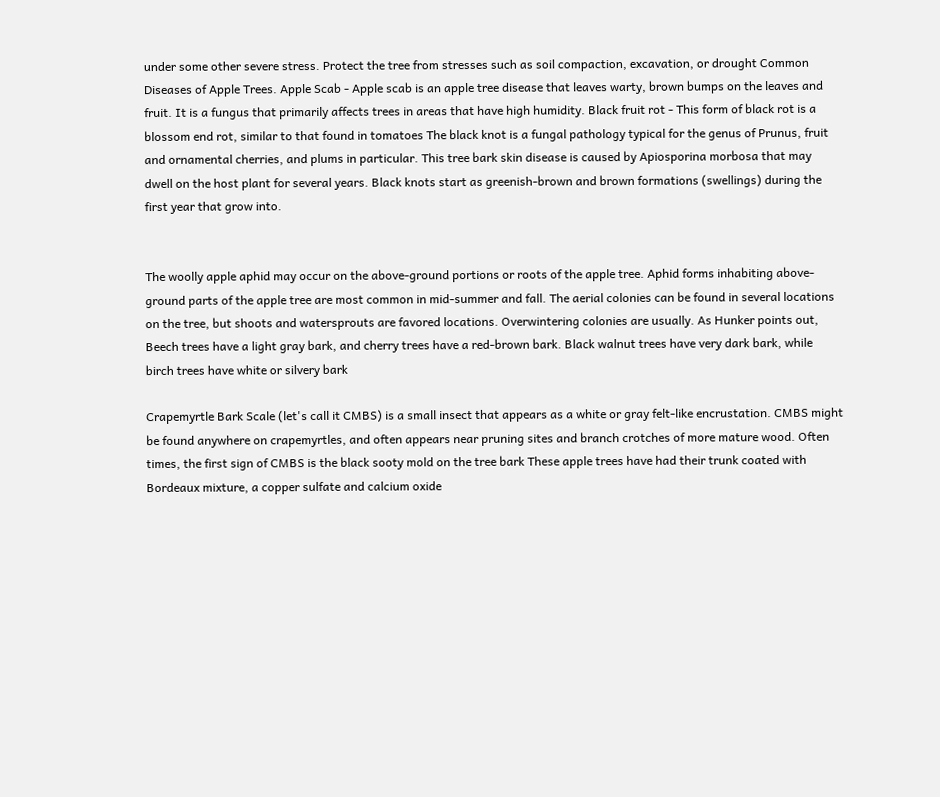under some other severe stress. Protect the tree from stresses such as soil compaction, excavation, or drought Common Diseases of Apple Trees. Apple Scab - Apple scab is an apple tree disease that leaves warty, brown bumps on the leaves and fruit. It is a fungus that primarily affects trees in areas that have high humidity. Black fruit rot - This form of black rot is a blossom end rot, similar to that found in tomatoes The black knot is a fungal pathology typical for the genus of Prunus, fruit and ornamental cherries, and plums in particular. This tree bark skin disease is caused by Apiosporina morbosa that may dwell on the host plant for several years. Black knots start as greenish-brown and brown formations (swellings) during the first year that grow into.


The woolly apple aphid may occur on the above-ground portions or roots of the apple tree. Aphid forms inhabiting above-ground parts of the apple tree are most common in mid-summer and fall. The aerial colonies can be found in several locations on the tree, but shoots and watersprouts are favored locations. Overwintering colonies are usually. As Hunker points out, Beech trees have a light gray bark, and cherry trees have a red-brown bark. Black walnut trees have very dark bark, while birch trees have white or silvery bark

Crapemyrtle Bark Scale (let's call it CMBS) is a small insect that appears as a white or gray felt-like encrustation. CMBS might be found anywhere on crapemyrtles, and often appears near pruning sites and branch crotches of more mature wood. Often times, the first sign of CMBS is the black sooty mold on the tree bark These apple trees have had their trunk coated with Bordeaux mixture, a copper sulfate and calcium oxide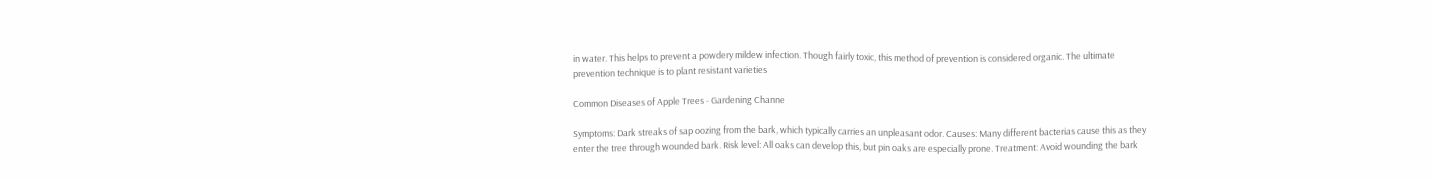in water. This helps to prevent a powdery mildew infection. Though fairly toxic, this method of prevention is considered organic. The ultimate prevention technique is to plant resistant varieties

Common Diseases of Apple Trees - Gardening Channe

Symptoms: Dark streaks of sap oozing from the bark, which typically carries an unpleasant odor. Causes: Many different bacterias cause this as they enter the tree through wounded bark. Risk level: All oaks can develop this, but pin oaks are especially prone. Treatment: Avoid wounding the bark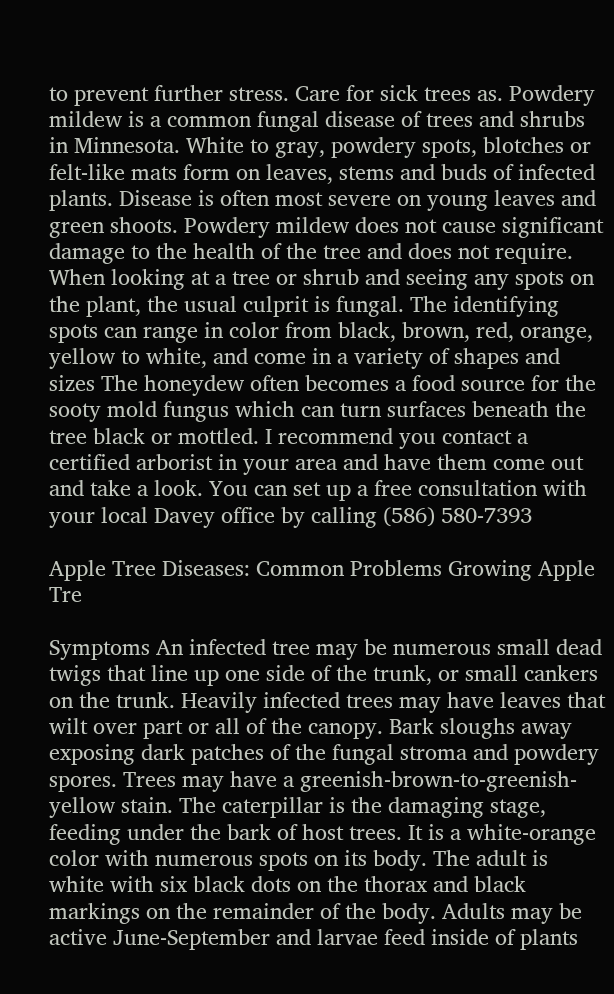to prevent further stress. Care for sick trees as. Powdery mildew is a common fungal disease of trees and shrubs in Minnesota. White to gray, powdery spots, blotches or felt-like mats form on leaves, stems and buds of infected plants. Disease is often most severe on young leaves and green shoots. Powdery mildew does not cause significant damage to the health of the tree and does not require. When looking at a tree or shrub and seeing any spots on the plant, the usual culprit is fungal. The identifying spots can range in color from black, brown, red, orange, yellow to white, and come in a variety of shapes and sizes The honeydew often becomes a food source for the sooty mold fungus which can turn surfaces beneath the tree black or mottled. I recommend you contact a certified arborist in your area and have them come out and take a look. You can set up a free consultation with your local Davey office by calling (586) 580-7393

Apple Tree Diseases: Common Problems Growing Apple Tre

Symptoms An infected tree may be numerous small dead twigs that line up one side of the trunk, or small cankers on the trunk. Heavily infected trees may have leaves that wilt over part or all of the canopy. Bark sloughs away exposing dark patches of the fungal stroma and powdery spores. Trees may have a greenish-brown-to-greenish-yellow stain. The caterpillar is the damaging stage, feeding under the bark of host trees. It is a white-orange color with numerous spots on its body. The adult is white with six black dots on the thorax and black markings on the remainder of the body. Adults may be active June-September and larvae feed inside of plants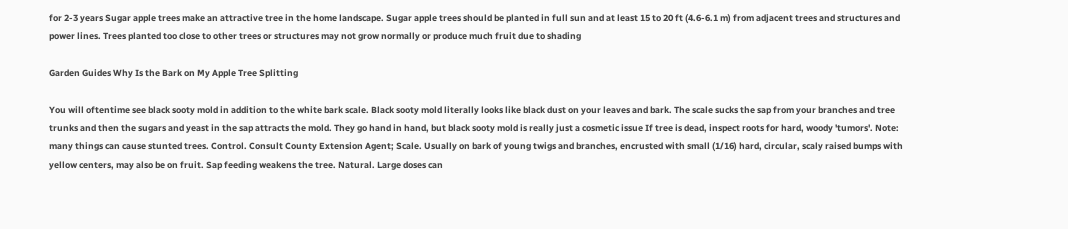for 2-3 years Sugar apple trees make an attractive tree in the home landscape. Sugar apple trees should be planted in full sun and at least 15 to 20 ft (4.6-6.1 m) from adjacent trees and structures and power lines. Trees planted too close to other trees or structures may not grow normally or produce much fruit due to shading

Garden Guides Why Is the Bark on My Apple Tree Splitting

You will oftentime see black sooty mold in addition to the white bark scale. Black sooty mold literally looks like black dust on your leaves and bark. The scale sucks the sap from your branches and tree trunks and then the sugars and yeast in the sap attracts the mold. They go hand in hand, but black sooty mold is really just a cosmetic issue If tree is dead, inspect roots for hard, woody 'tumors'. Note: many things can cause stunted trees. Control. Consult County Extension Agent; Scale. Usually on bark of young twigs and branches, encrusted with small (1/16) hard, circular, scaly raised bumps with yellow centers, may also be on fruit. Sap feeding weakens the tree. Natural. Large doses can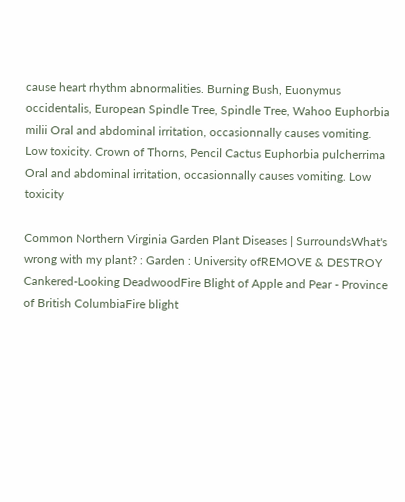cause heart rhythm abnormalities. Burning Bush, Euonymus occidentalis, European Spindle Tree, Spindle Tree, Wahoo Euphorbia milii Oral and abdominal irritation, occasionnally causes vomiting. Low toxicity. Crown of Thorns, Pencil Cactus Euphorbia pulcherrima Oral and abdominal irritation, occasionnally causes vomiting. Low toxicity

Common Northern Virginia Garden Plant Diseases | SurroundsWhat's wrong with my plant? : Garden : University ofREMOVE & DESTROY Cankered-Looking DeadwoodFire Blight of Apple and Pear - Province of British ColumbiaFire blight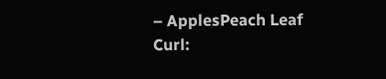– ApplesPeach Leaf Curl: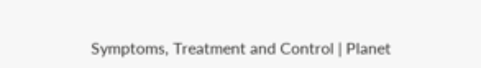Symptoms, Treatment and Control | Planet